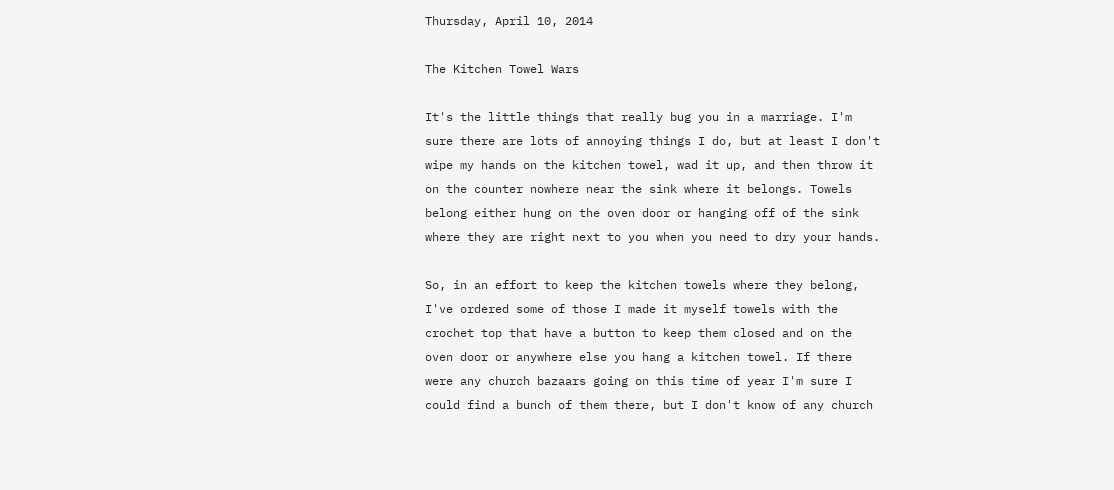Thursday, April 10, 2014

The Kitchen Towel Wars

It's the little things that really bug you in a marriage. I'm sure there are lots of annoying things I do, but at least I don't wipe my hands on the kitchen towel, wad it up, and then throw it on the counter nowhere near the sink where it belongs. Towels belong either hung on the oven door or hanging off of the sink where they are right next to you when you need to dry your hands.

So, in an effort to keep the kitchen towels where they belong, I've ordered some of those I made it myself towels with the crochet top that have a button to keep them closed and on the oven door or anywhere else you hang a kitchen towel. If there were any church bazaars going on this time of year I'm sure I could find a bunch of them there, but I don't know of any church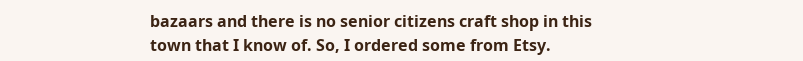bazaars and there is no senior citizens craft shop in this town that I know of. So, I ordered some from Etsy.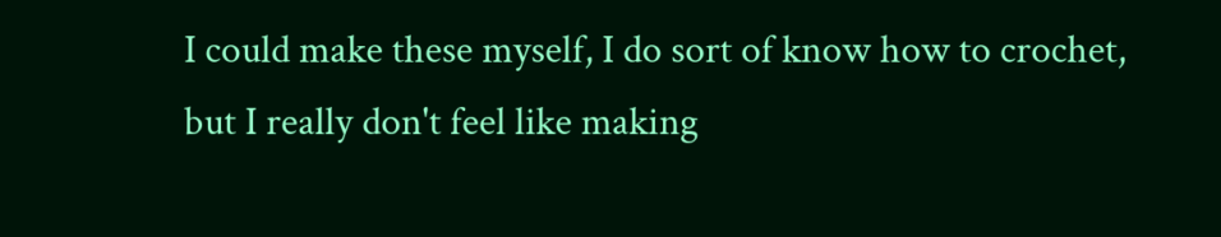I could make these myself, I do sort of know how to crochet, but I really don't feel like making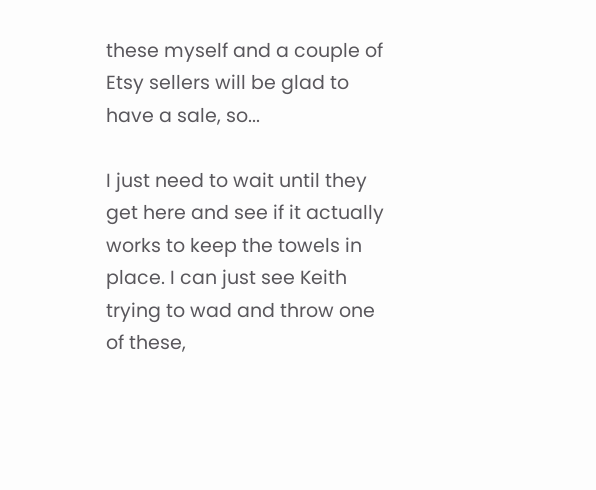these myself and a couple of Etsy sellers will be glad to have a sale, so...

I just need to wait until they get here and see if it actually works to keep the towels in place. I can just see Keith trying to wad and throw one of these,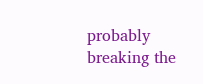probably breaking the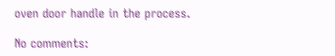oven door handle in the process.

No comments: